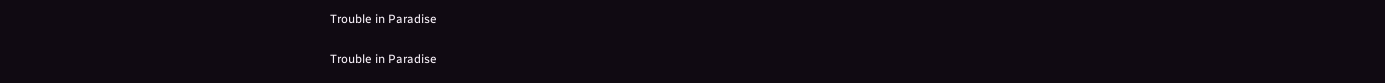Trouble in Paradise

Trouble in Paradise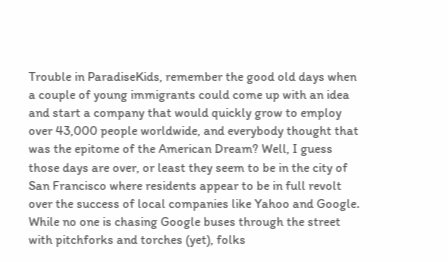Trouble in ParadiseKids, remember the good old days when a couple of young immigrants could come up with an idea and start a company that would quickly grow to employ over 43,000 people worldwide, and everybody thought that was the epitome of the American Dream? Well, I guess those days are over, or least they seem to be in the city of San Francisco where residents appear to be in full revolt over the success of local companies like Yahoo and Google. While no one is chasing Google buses through the street with pitchforks and torches (yet), folks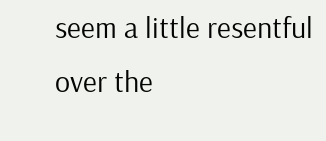seem a little resentful over the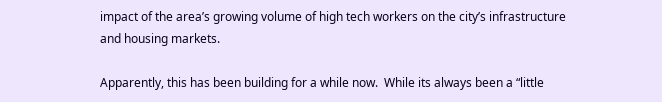impact of the area’s growing volume of high tech workers on the city’s infrastructure and housing markets.

Apparently, this has been building for a while now.  While its always been a “little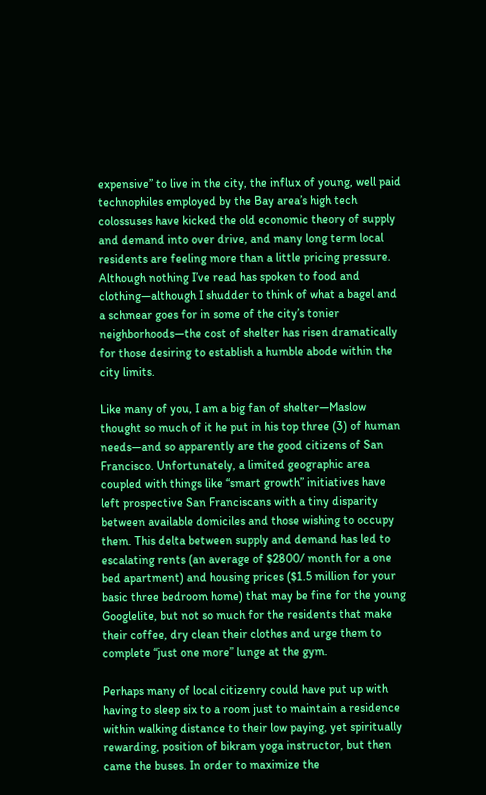expensive” to live in the city, the influx of young, well paid technophiles employed by the Bay area’s high tech colossuses have kicked the old economic theory of supply and demand into over drive, and many long term local residents are feeling more than a little pricing pressure. Although nothing I’ve read has spoken to food and clothing—although I shudder to think of what a bagel and a schmear goes for in some of the city’s tonier neighborhoods—the cost of shelter has risen dramatically for those desiring to establish a humble abode within the city limits.

Like many of you, I am a big fan of shelter—Maslow thought so much of it he put in his top three (3) of human needs—and so apparently are the good citizens of San Francisco. Unfortunately, a limited geographic area coupled with things like “smart growth” initiatives have left prospective San Franciscans with a tiny disparity between available domiciles and those wishing to occupy them. This delta between supply and demand has led to escalating rents (an average of $2800/ month for a one bed apartment) and housing prices ($1.5 million for your basic three bedroom home) that may be fine for the young Googlelite, but not so much for the residents that make their coffee, dry clean their clothes and urge them to complete “just one more” lunge at the gym.

Perhaps many of local citizenry could have put up with having to sleep six to a room just to maintain a residence within walking distance to their low paying, yet spiritually rewarding, position of bikram yoga instructor, but then came the buses. In order to maximize the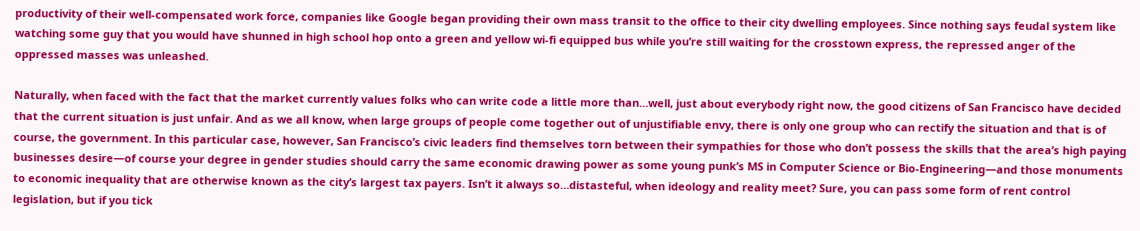productivity of their well-compensated work force, companies like Google began providing their own mass transit to the office to their city dwelling employees. Since nothing says feudal system like watching some guy that you would have shunned in high school hop onto a green and yellow wi-fi equipped bus while you’re still waiting for the crosstown express, the repressed anger of the oppressed masses was unleashed.

Naturally, when faced with the fact that the market currently values folks who can write code a little more than…well, just about everybody right now, the good citizens of San Francisco have decided that the current situation is just unfair. And as we all know, when large groups of people come together out of unjustifiable envy, there is only one group who can rectify the situation and that is of course, the government. In this particular case, however, San Francisco’s civic leaders find themselves torn between their sympathies for those who don’t possess the skills that the area’s high paying businesses desire—of course your degree in gender studies should carry the same economic drawing power as some young punk’s MS in Computer Science or Bio-Engineering—and those monuments to economic inequality that are otherwise known as the city’s largest tax payers. Isn’t it always so…distasteful, when ideology and reality meet? Sure, you can pass some form of rent control legislation, but if you tick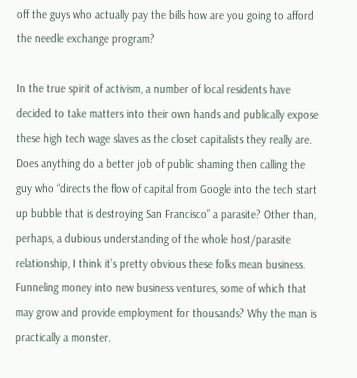off the guys who actually pay the bills how are you going to afford the needle exchange program?

In the true spirit of activism, a number of local residents have decided to take matters into their own hands and publically expose these high tech wage slaves as the closet capitalists they really are. Does anything do a better job of public shaming then calling the guy who “directs the flow of capital from Google into the tech start up bubble that is destroying San Francisco” a parasite? Other than, perhaps, a dubious understanding of the whole host/parasite relationship, I think it’s pretty obvious these folks mean business. Funneling money into new business ventures, some of which that may grow and provide employment for thousands? Why the man is practically a monster.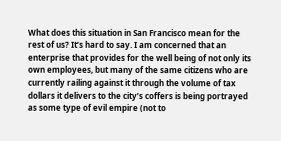What does this situation in San Francisco mean for the rest of us? It’s hard to say. I am concerned that an enterprise that provides for the well being of not only its own employees, but many of the same citizens who are currently railing against it through the volume of tax dollars it delivers to the city’s coffers is being portrayed as some type of evil empire (not to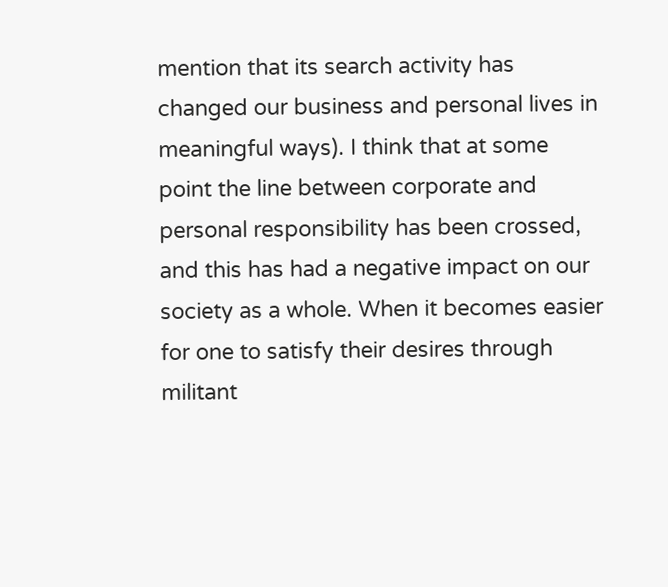mention that its search activity has changed our business and personal lives in meaningful ways). I think that at some point the line between corporate and personal responsibility has been crossed, and this has had a negative impact on our society as a whole. When it becomes easier for one to satisfy their desires through militant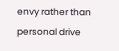envy rather than personal drive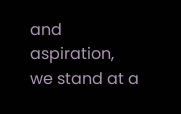and aspiration, we stand at a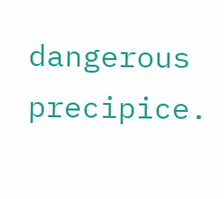dangerous precipice.